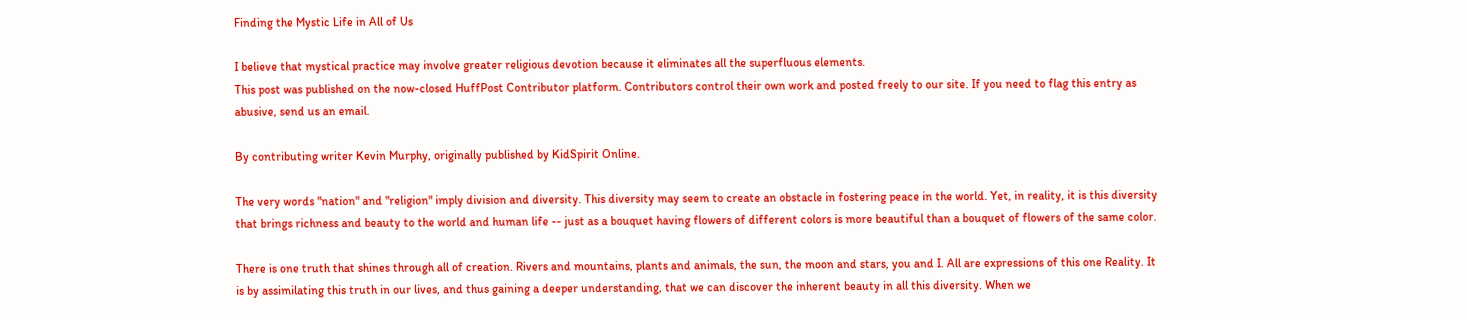Finding the Mystic Life in All of Us

I believe that mystical practice may involve greater religious devotion because it eliminates all the superfluous elements.
This post was published on the now-closed HuffPost Contributor platform. Contributors control their own work and posted freely to our site. If you need to flag this entry as abusive, send us an email.

By contributing writer Kevin Murphy, originally published by KidSpirit Online.

The very words "nation" and "religion" imply division and diversity. This diversity may seem to create an obstacle in fostering peace in the world. Yet, in reality, it is this diversity that brings richness and beauty to the world and human life -- just as a bouquet having flowers of different colors is more beautiful than a bouquet of flowers of the same color.

There is one truth that shines through all of creation. Rivers and mountains, plants and animals, the sun, the moon and stars, you and I. All are expressions of this one Reality. It is by assimilating this truth in our lives, and thus gaining a deeper understanding, that we can discover the inherent beauty in all this diversity. When we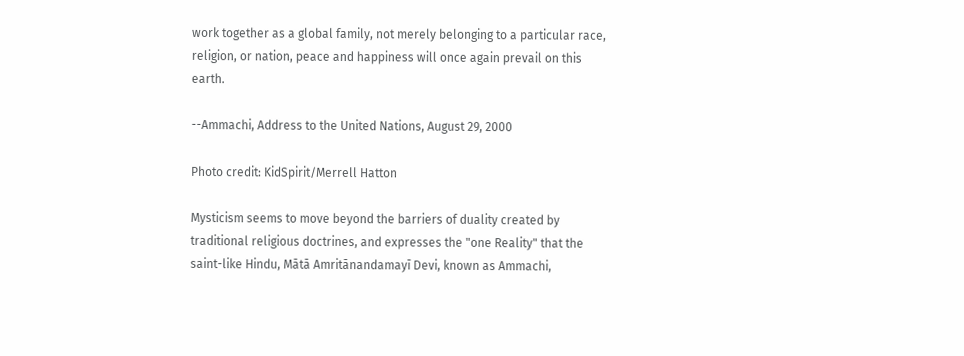work together as a global family, not merely belonging to a particular race, religion, or nation, peace and happiness will once again prevail on this earth.

--Ammachi, Address to the United Nations, August 29, 2000

Photo credit: KidSpirit/Merrell Hatton

Mysticism seems to move beyond the barriers of duality created by traditional religious doctrines, and expresses the "one Reality" that the saint-like Hindu, Mātā Amritānandamayī Devi, known as Ammachi,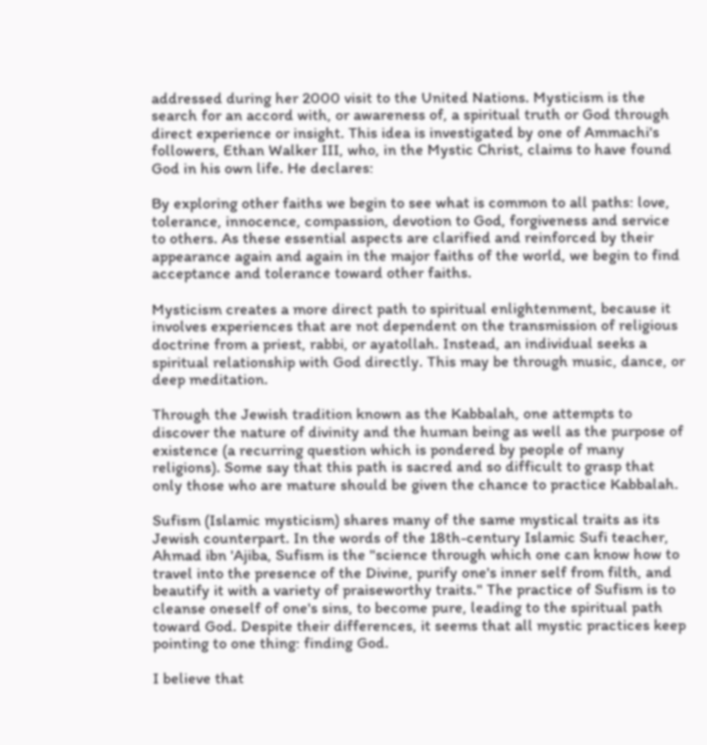addressed during her 2000 visit to the United Nations. Mysticism is the search for an accord with, or awareness of, a spiritual truth or God through direct experience or insight. This idea is investigated by one of Ammachi's followers, Ethan Walker III, who, in the Mystic Christ, claims to have found God in his own life. He declares:

By exploring other faiths we begin to see what is common to all paths: love, tolerance, innocence, compassion, devotion to God, forgiveness and service to others. As these essential aspects are clarified and reinforced by their appearance again and again in the major faiths of the world, we begin to find acceptance and tolerance toward other faiths.

Mysticism creates a more direct path to spiritual enlightenment, because it involves experiences that are not dependent on the transmission of religious doctrine from a priest, rabbi, or ayatollah. Instead, an individual seeks a spiritual relationship with God directly. This may be through music, dance, or deep meditation.

Through the Jewish tradition known as the Kabbalah, one attempts to discover the nature of divinity and the human being as well as the purpose of existence (a recurring question which is pondered by people of many religions). Some say that this path is sacred and so difficult to grasp that only those who are mature should be given the chance to practice Kabbalah.

Sufism (Islamic mysticism) shares many of the same mystical traits as its Jewish counterpart. In the words of the 18th-century Islamic Sufi teacher, Ahmad ibn 'Ajiba, Sufism is the "science through which one can know how to travel into the presence of the Divine, purify one's inner self from filth, and beautify it with a variety of praiseworthy traits." The practice of Sufism is to cleanse oneself of one's sins, to become pure, leading to the spiritual path toward God. Despite their differences, it seems that all mystic practices keep pointing to one thing: finding God.

I believe that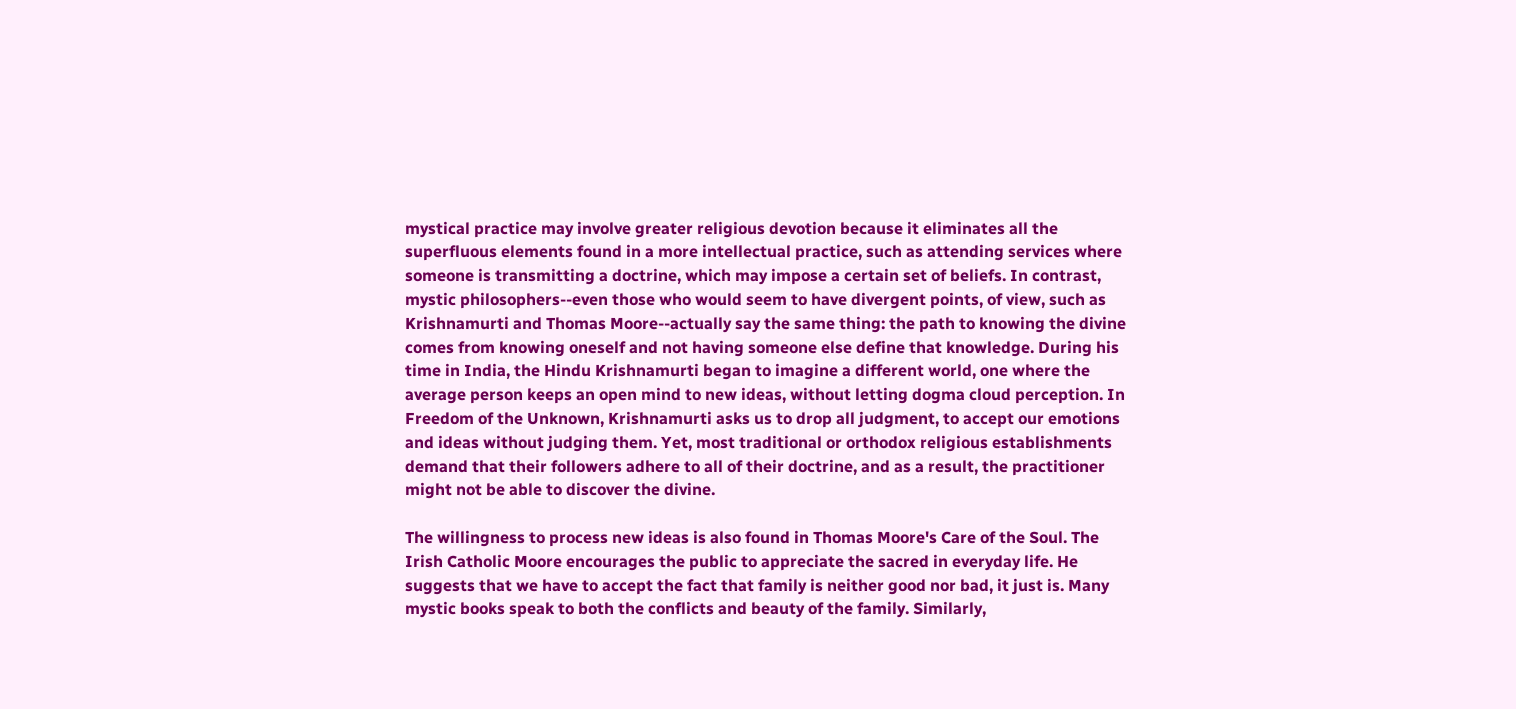mystical practice may involve greater religious devotion because it eliminates all the superfluous elements found in a more intellectual practice, such as attending services where someone is transmitting a doctrine, which may impose a certain set of beliefs. In contrast, mystic philosophers--even those who would seem to have divergent points, of view, such as Krishnamurti and Thomas Moore--actually say the same thing: the path to knowing the divine comes from knowing oneself and not having someone else define that knowledge. During his time in India, the Hindu Krishnamurti began to imagine a different world, one where the average person keeps an open mind to new ideas, without letting dogma cloud perception. In Freedom of the Unknown, Krishnamurti asks us to drop all judgment, to accept our emotions and ideas without judging them. Yet, most traditional or orthodox religious establishments demand that their followers adhere to all of their doctrine, and as a result, the practitioner might not be able to discover the divine.

The willingness to process new ideas is also found in Thomas Moore's Care of the Soul. The Irish Catholic Moore encourages the public to appreciate the sacred in everyday life. He suggests that we have to accept the fact that family is neither good nor bad, it just is. Many mystic books speak to both the conflicts and beauty of the family. Similarly,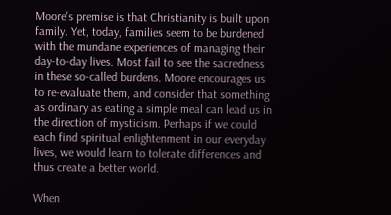Moore's premise is that Christianity is built upon family. Yet, today, families seem to be burdened with the mundane experiences of managing their day-to-day lives. Most fail to see the sacredness in these so-called burdens. Moore encourages us to re-evaluate them, and consider that something as ordinary as eating a simple meal can lead us in the direction of mysticism. Perhaps if we could each find spiritual enlightenment in our everyday lives, we would learn to tolerate differences and thus create a better world.

When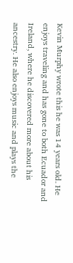Kevin Murphy wrote this he was 14 years old. He enjoys traveling and has gone to both Ecuador and Ireland, where he discovered more about his ancestry. He also enjoys music and plays the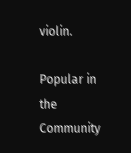violin.

Popular in the Community